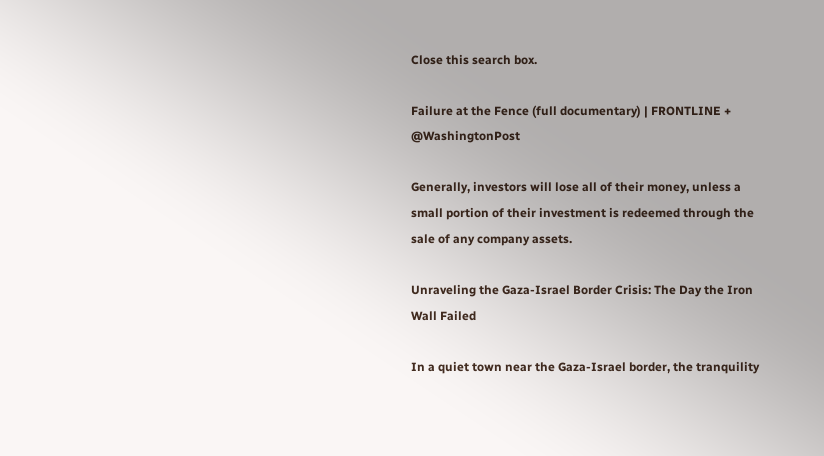Close this search box.

Failure at the Fence (full documentary) | FRONTLINE + @WashingtonPost

Generally, investors will lose all of their money, unless a small portion of their investment is redeemed through the sale of any company assets.

Unraveling the Gaza-Israel Border Crisis: The Day the Iron Wall Failed

In a quiet town near the Gaza-Israel border, the tranquility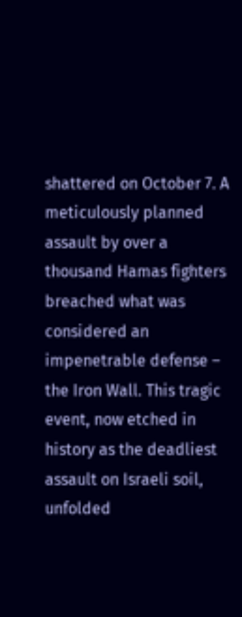shattered on October 7. A meticulously planned assault by over a thousand Hamas fighters breached what was considered an impenetrable defense – the Iron Wall. This tragic event, now etched in history as the deadliest assault on Israeli soil, unfolded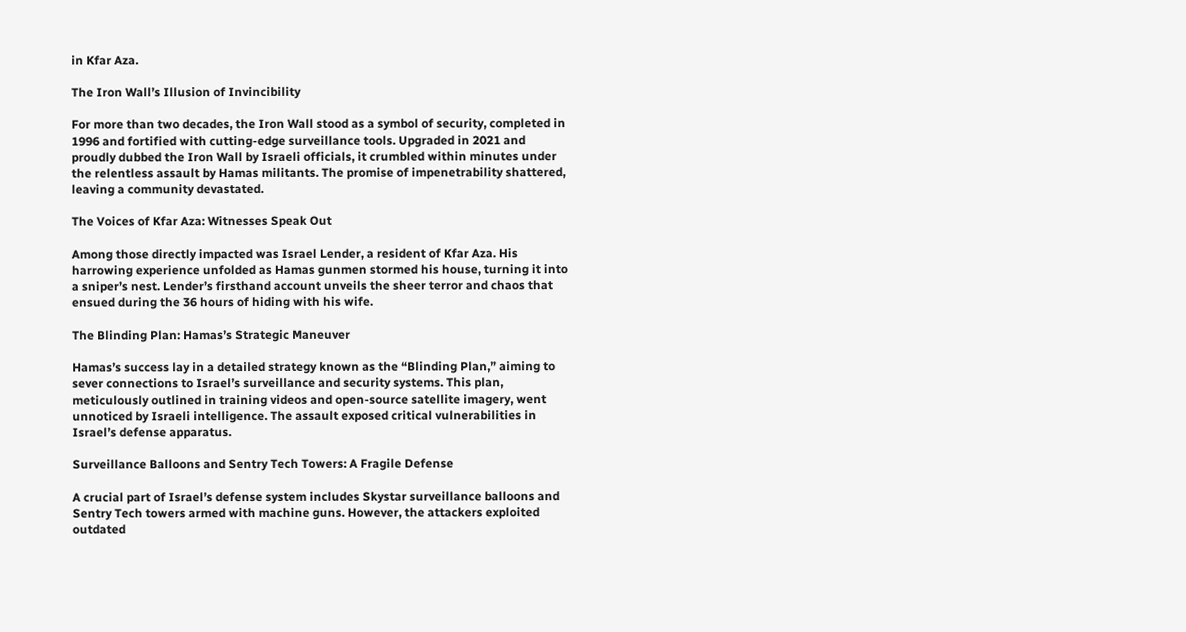in Kfar Aza.

The Iron Wall’s Illusion of Invincibility

For more than two decades, the Iron Wall stood as a symbol of security, completed in 1996 and fortified with cutting-edge surveillance tools. Upgraded in 2021 and proudly dubbed the Iron Wall by Israeli officials, it crumbled within minutes under the relentless assault by Hamas militants. The promise of impenetrability shattered, leaving a community devastated.

The Voices of Kfar Aza: Witnesses Speak Out

Among those directly impacted was Israel Lender, a resident of Kfar Aza. His harrowing experience unfolded as Hamas gunmen stormed his house, turning it into a sniper’s nest. Lender’s firsthand account unveils the sheer terror and chaos that ensued during the 36 hours of hiding with his wife.

The Blinding Plan: Hamas’s Strategic Maneuver

Hamas’s success lay in a detailed strategy known as the “Blinding Plan,” aiming to sever connections to Israel’s surveillance and security systems. This plan, meticulously outlined in training videos and open-source satellite imagery, went unnoticed by Israeli intelligence. The assault exposed critical vulnerabilities in Israel’s defense apparatus.

Surveillance Balloons and Sentry Tech Towers: A Fragile Defense

A crucial part of Israel’s defense system includes Skystar surveillance balloons and Sentry Tech towers armed with machine guns. However, the attackers exploited outdated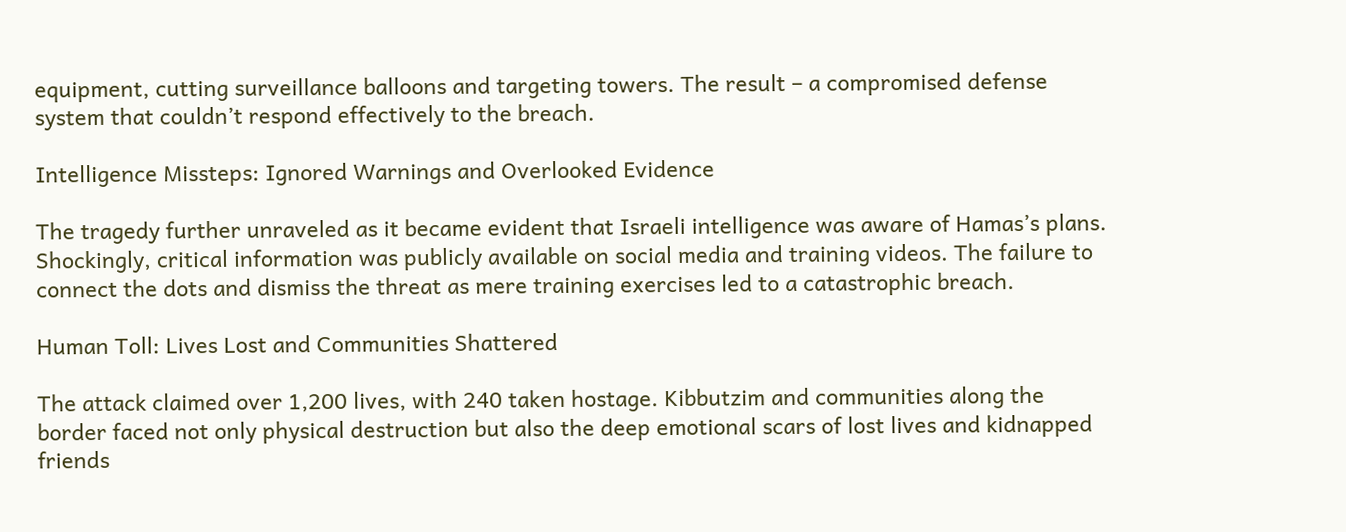equipment, cutting surveillance balloons and targeting towers. The result – a compromised defense system that couldn’t respond effectively to the breach.

Intelligence Missteps: Ignored Warnings and Overlooked Evidence

The tragedy further unraveled as it became evident that Israeli intelligence was aware of Hamas’s plans. Shockingly, critical information was publicly available on social media and training videos. The failure to connect the dots and dismiss the threat as mere training exercises led to a catastrophic breach.

Human Toll: Lives Lost and Communities Shattered

The attack claimed over 1,200 lives, with 240 taken hostage. Kibbutzim and communities along the border faced not only physical destruction but also the deep emotional scars of lost lives and kidnapped friends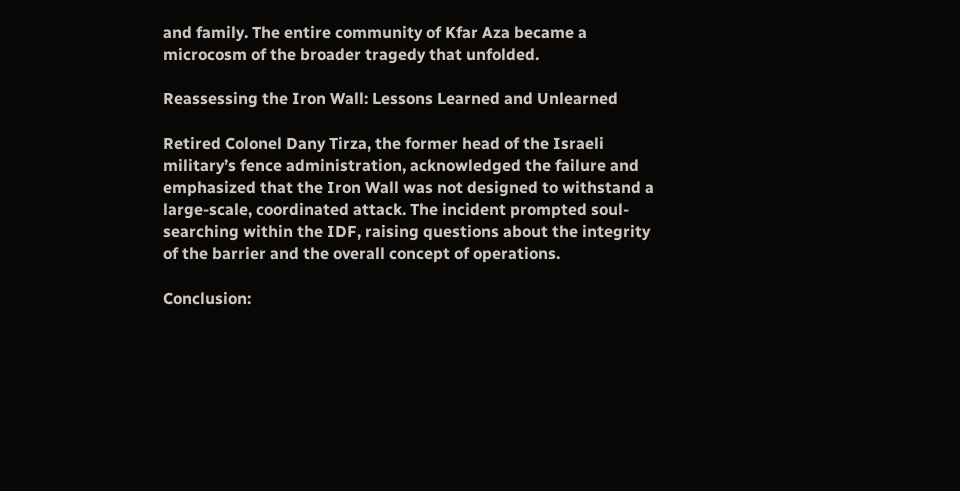and family. The entire community of Kfar Aza became a microcosm of the broader tragedy that unfolded.

Reassessing the Iron Wall: Lessons Learned and Unlearned

Retired Colonel Dany Tirza, the former head of the Israeli military’s fence administration, acknowledged the failure and emphasized that the Iron Wall was not designed to withstand a large-scale, coordinated attack. The incident prompted soul-searching within the IDF, raising questions about the integrity of the barrier and the overall concept of operations.

Conclusion: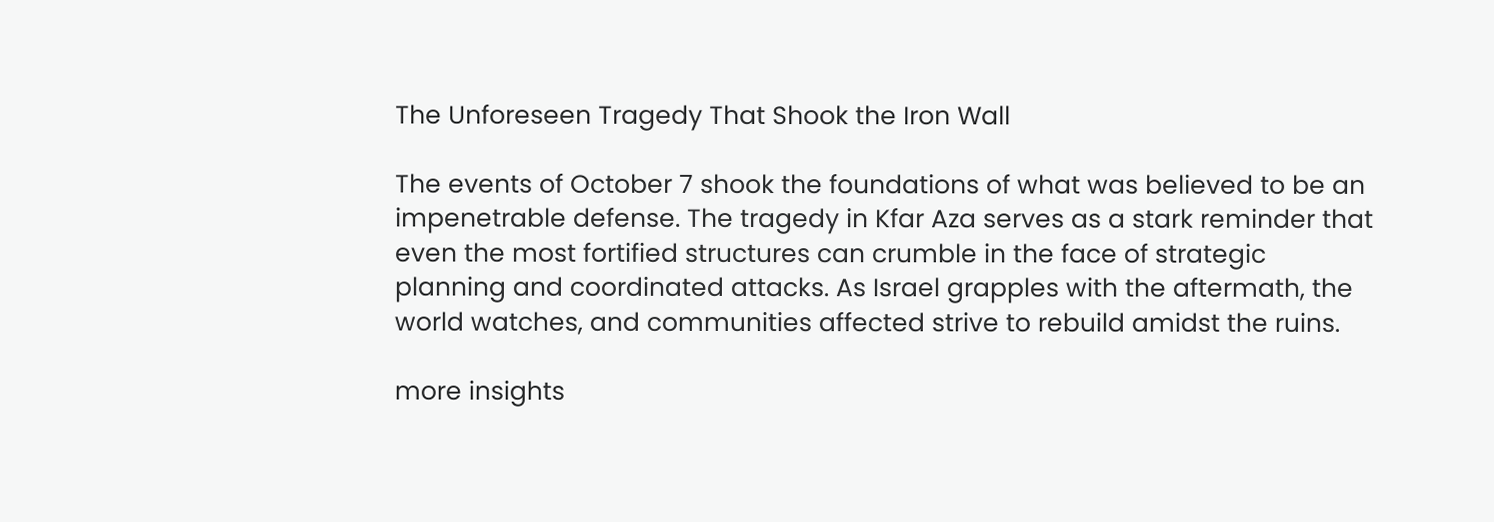The Unforeseen Tragedy That Shook the Iron Wall

The events of October 7 shook the foundations of what was believed to be an impenetrable defense. The tragedy in Kfar Aza serves as a stark reminder that even the most fortified structures can crumble in the face of strategic planning and coordinated attacks. As Israel grapples with the aftermath, the world watches, and communities affected strive to rebuild amidst the ruins.

more insights